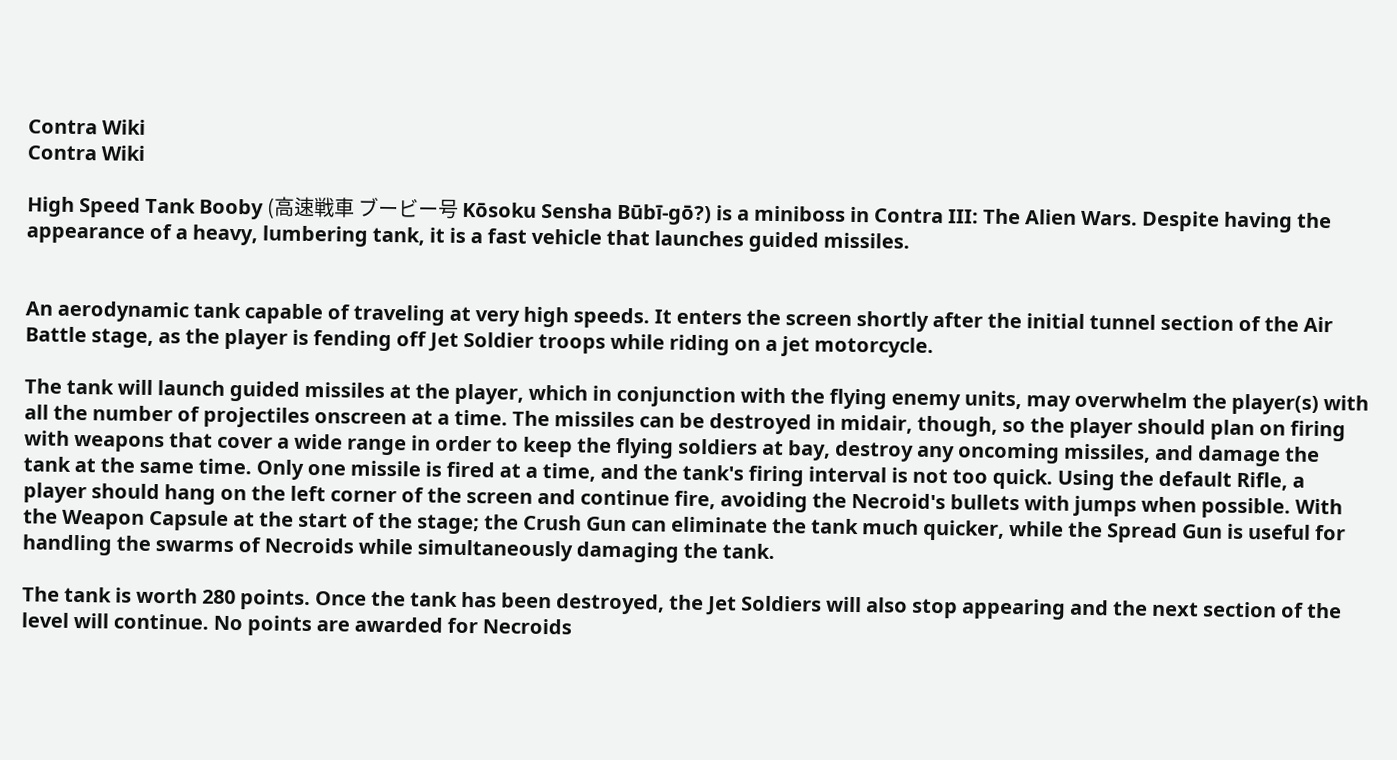Contra Wiki
Contra Wiki

High Speed Tank Booby (高速戦車 ブービー号 Kōsoku Sensha Būbī-gō?) is a miniboss in Contra III: The Alien Wars. Despite having the appearance of a heavy, lumbering tank, it is a fast vehicle that launches guided missiles.


An aerodynamic tank capable of traveling at very high speeds. It enters the screen shortly after the initial tunnel section of the Air Battle stage, as the player is fending off Jet Soldier troops while riding on a jet motorcycle.

The tank will launch guided missiles at the player, which in conjunction with the flying enemy units, may overwhelm the player(s) with all the number of projectiles onscreen at a time. The missiles can be destroyed in midair, though, so the player should plan on firing with weapons that cover a wide range in order to keep the flying soldiers at bay, destroy any oncoming missiles, and damage the tank at the same time. Only one missile is fired at a time, and the tank's firing interval is not too quick. Using the default Rifle, a player should hang on the left corner of the screen and continue fire, avoiding the Necroid's bullets with jumps when possible. With the Weapon Capsule at the start of the stage; the Crush Gun can eliminate the tank much quicker, while the Spread Gun is useful for handling the swarms of Necroids while simultaneously damaging the tank.

The tank is worth 280 points. Once the tank has been destroyed, the Jet Soldiers will also stop appearing and the next section of the level will continue. No points are awarded for Necroids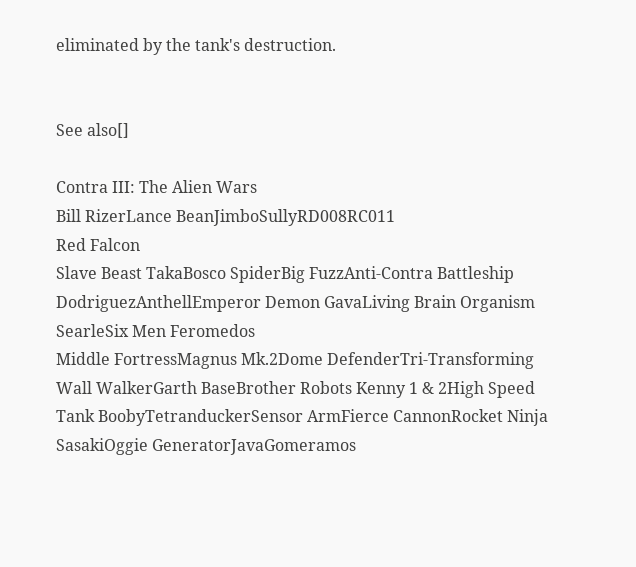eliminated by the tank's destruction.


See also[]

Contra III: The Alien Wars
Bill RizerLance BeanJimboSullyRD008RC011
Red Falcon
Slave Beast TakaBosco SpiderBig FuzzAnti-Contra Battleship DodriguezAnthellEmperor Demon GavaLiving Brain Organism SearleSix Men Feromedos
Middle FortressMagnus Mk.2Dome DefenderTri-Transforming Wall WalkerGarth BaseBrother Robots Kenny 1 & 2High Speed Tank BoobyTetranduckerSensor ArmFierce CannonRocket Ninja SasakiOggie GeneratorJavaGomeramos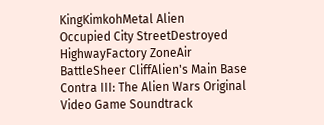KingKimkohMetal Alien
Occupied City StreetDestroyed HighwayFactory ZoneAir BattleSheer CliffAlien's Main Base
Contra III: The Alien Wars Original Video Game Soundtrack